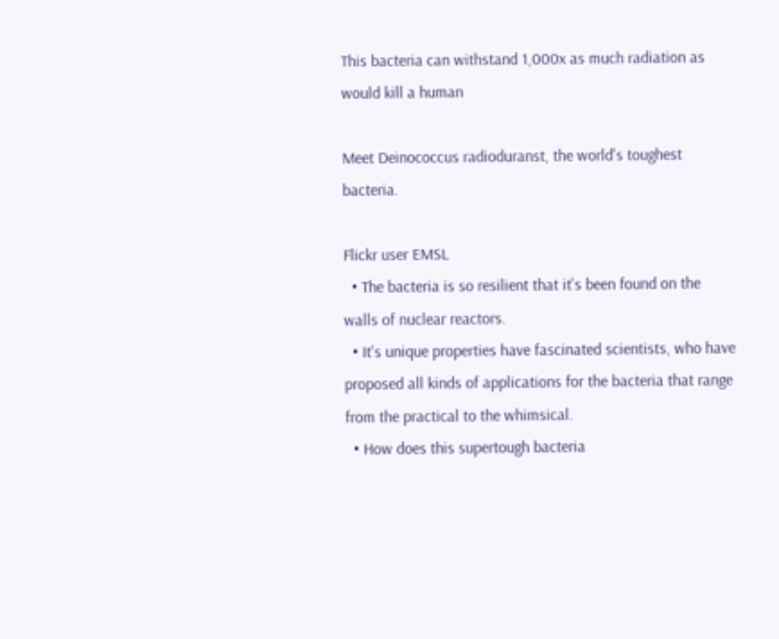This bacteria can withstand 1,000x as much radiation as would kill a human

Meet Deinococcus radioduranst, the world's toughest bacteria.

Flickr user EMSL
  • The bacteria is so resilient that it's been found on the walls of nuclear reactors.
  • It's unique properties have fascinated scientists, who have proposed all kinds of applications for the bacteria that range from the practical to the whimsical.
  • How does this supertough bacteria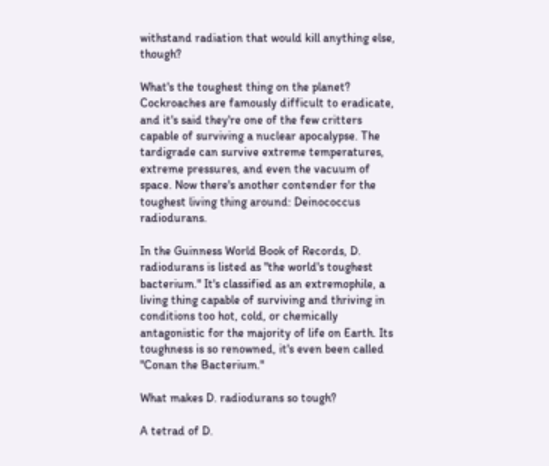withstand radiation that would kill anything else, though?

What's the toughest thing on the planet? Cockroaches are famously difficult to eradicate, and it's said they're one of the few critters capable of surviving a nuclear apocalypse. The tardigrade can survive extreme temperatures, extreme pressures, and even the vacuum of space. Now there's another contender for the toughest living thing around: Deinococcus radiodurans.

In the Guinness World Book of Records, D. radiodurans is listed as "the world's toughest bacterium." It's classified as an extremophile, a living thing capable of surviving and thriving in conditions too hot, cold, or chemically antagonistic for the majority of life on Earth. Its toughness is so renowned, it's even been called "Conan the Bacterium."

What makes D. radiodurans so tough?

A tetrad of D.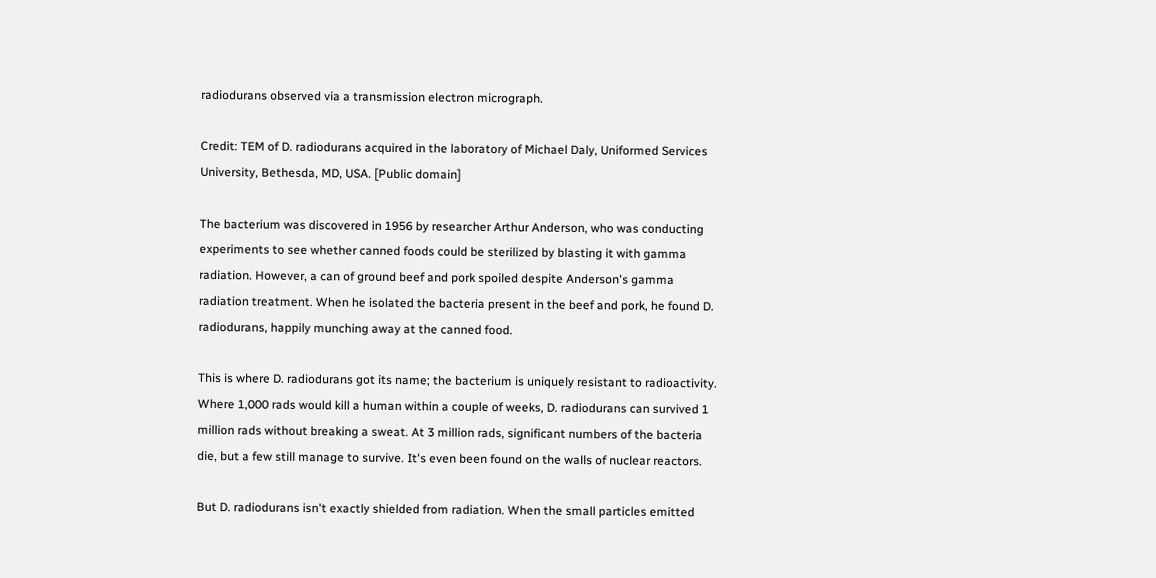radiodurans observed via a transmission electron micrograph.

Credit: TEM of D. radiodurans acquired in the laboratory of Michael Daly, Uniformed Services University, Bethesda, MD, USA. [Public domain]

The bacterium was discovered in 1956 by researcher Arthur Anderson, who was conducting experiments to see whether canned foods could be sterilized by blasting it with gamma radiation. However, a can of ground beef and pork spoiled despite Anderson's gamma radiation treatment. When he isolated the bacteria present in the beef and pork, he found D. radiodurans, happily munching away at the canned food.

This is where D. radiodurans got its name; the bacterium is uniquely resistant to radioactivity. Where 1,000 rads would kill a human within a couple of weeks, D. radiodurans can survived 1 million rads without breaking a sweat. At 3 million rads, significant numbers of the bacteria die, but a few still manage to survive. It's even been found on the walls of nuclear reactors.

But D. radiodurans isn't exactly shielded from radiation. When the small particles emitted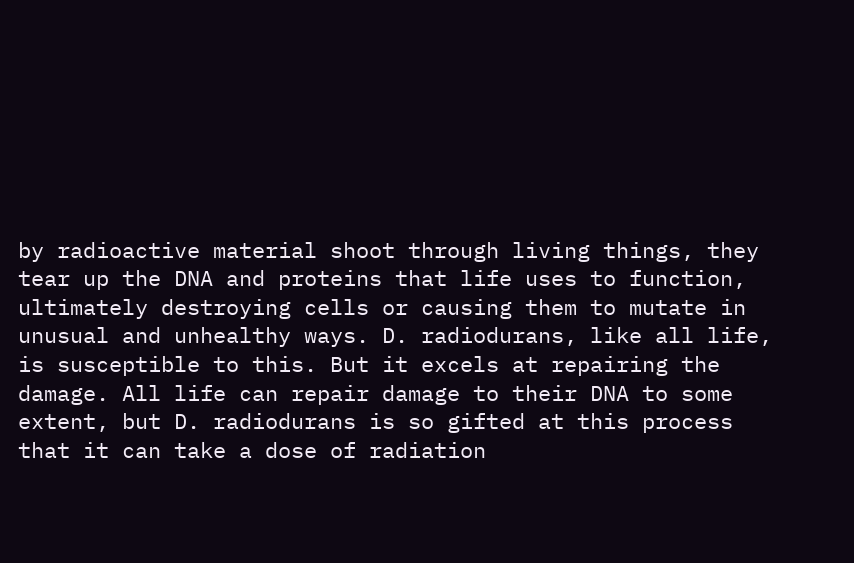by radioactive material shoot through living things, they tear up the DNA and proteins that life uses to function, ultimately destroying cells or causing them to mutate in unusual and unhealthy ways. D. radiodurans, like all life, is susceptible to this. But it excels at repairing the damage. All life can repair damage to their DNA to some extent, but D. radiodurans is so gifted at this process that it can take a dose of radiation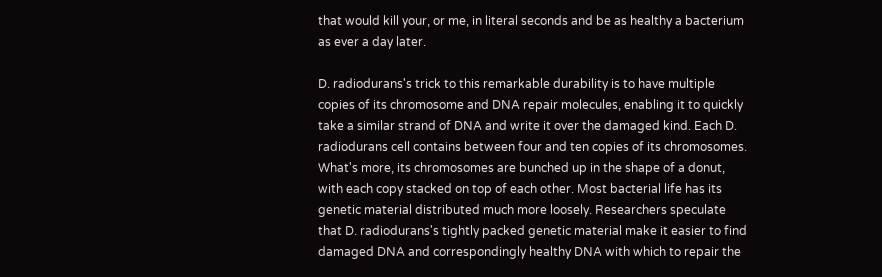that would kill your, or me, in literal seconds and be as healthy a bacterium as ever a day later.

D. radiodurans's trick to this remarkable durability is to have multiple copies of its chromosome and DNA repair molecules, enabling it to quickly take a similar strand of DNA and write it over the damaged kind. Each D. radiodurans cell contains between four and ten copies of its chromosomes. What's more, its chromosomes are bunched up in the shape of a donut, with each copy stacked on top of each other. Most bacterial life has its genetic material distributed much more loosely. Researchers speculate that D. radiodurans's tightly packed genetic material make it easier to find damaged DNA and correspondingly healthy DNA with which to repair the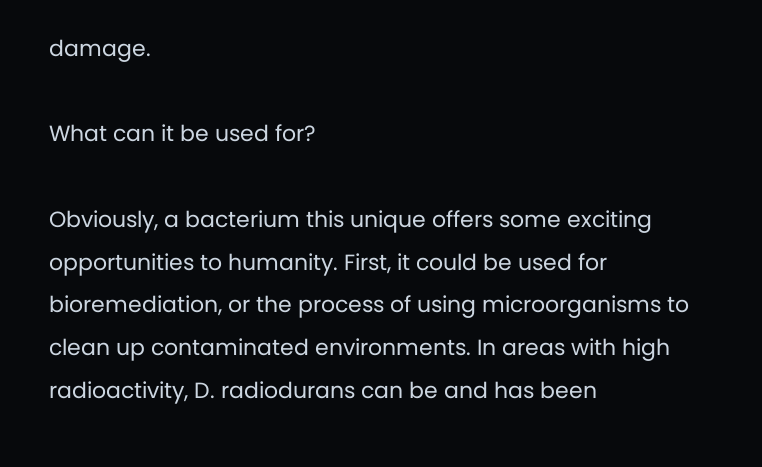damage.

What can it be used for?

Obviously, a bacterium this unique offers some exciting opportunities to humanity. First, it could be used for bioremediation, or the process of using microorganisms to clean up contaminated environments. In areas with high radioactivity, D. radiodurans can be and has been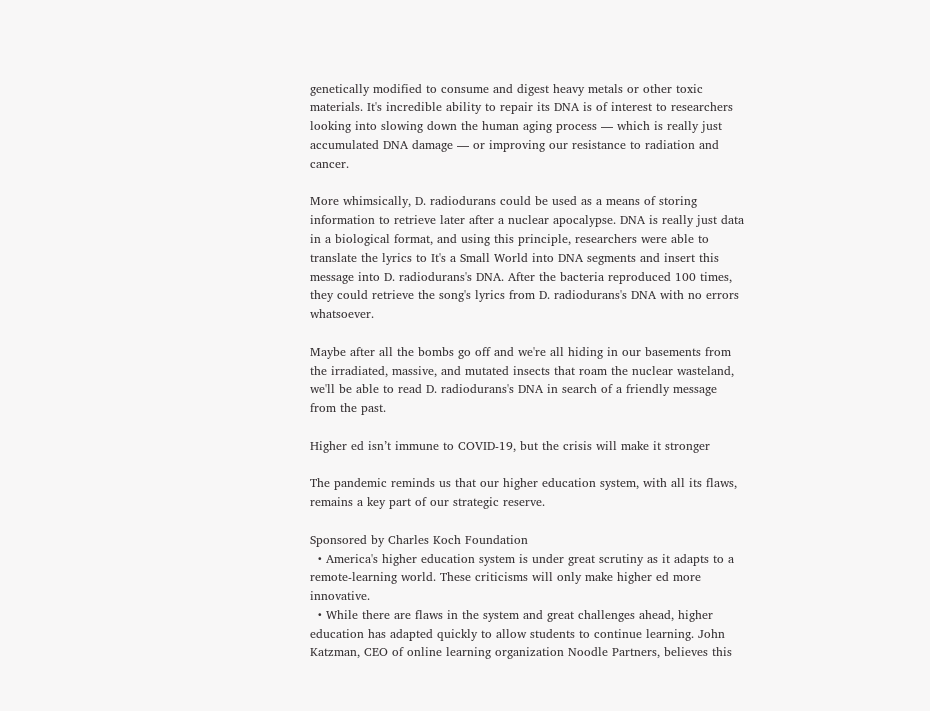genetically modified to consume and digest heavy metals or other toxic materials. It's incredible ability to repair its DNA is of interest to researchers looking into slowing down the human aging process — which is really just accumulated DNA damage — or improving our resistance to radiation and cancer.

More whimsically, D. radiodurans could be used as a means of storing information to retrieve later after a nuclear apocalypse. DNA is really just data in a biological format, and using this principle, researchers were able to translate the lyrics to It's a Small World into DNA segments and insert this message into D. radiodurans's DNA. After the bacteria reproduced 100 times, they could retrieve the song's lyrics from D. radiodurans's DNA with no errors whatsoever.

Maybe after all the bombs go off and we're all hiding in our basements from the irradiated, massive, and mutated insects that roam the nuclear wasteland, we'll be able to read D. radiodurans's DNA in search of a friendly message from the past.

Higher ed isn’t immune to COVID-19, but the crisis will make it stronger

The pandemic reminds us that our higher education system, with all its flaws, remains a key part of our strategic reserve.

Sponsored by Charles Koch Foundation
  • America's higher education system is under great scrutiny as it adapts to a remote-learning world. These criticisms will only make higher ed more innovative.
  • While there are flaws in the system and great challenges ahead, higher education has adapted quickly to allow students to continue learning. John Katzman, CEO of online learning organization Noodle Partners, believes this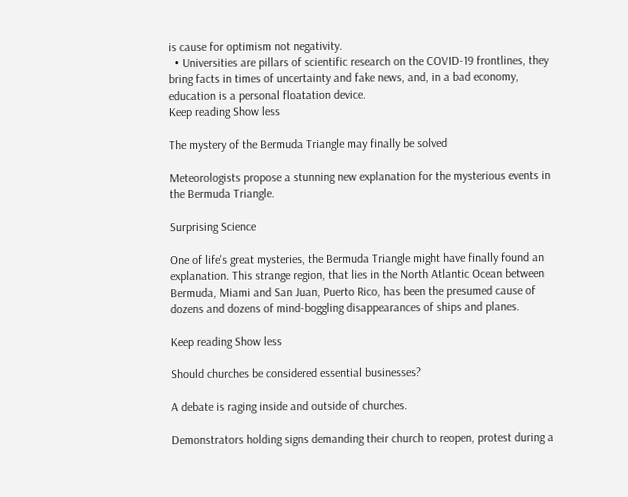is cause for optimism not negativity.
  • Universities are pillars of scientific research on the COVID-19 frontlines, they bring facts in times of uncertainty and fake news, and, in a bad economy, education is a personal floatation device.
Keep reading Show less

The mystery of the Bermuda Triangle may finally be solved

Meteorologists propose a stunning new explanation for the mysterious events in the Bermuda Triangle.

Surprising Science

One of life's great mysteries, the Bermuda Triangle might have finally found an explanation. This strange region, that lies in the North Atlantic Ocean between Bermuda, Miami and San Juan, Puerto Rico, has been the presumed cause of dozens and dozens of mind-boggling disappearances of ships and planes.

Keep reading Show less

Should churches be considered essential businesses?

A debate is raging inside and outside of churches.

Demonstrators holding signs demanding their church to reopen, protest during a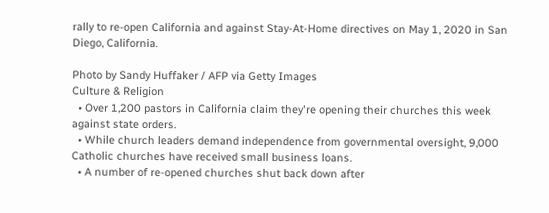rally to re-open California and against Stay-At-Home directives on May 1, 2020 in San Diego, California.

Photo by Sandy Huffaker / AFP via Getty Images
Culture & Religion
  • Over 1,200 pastors in California claim they're opening their churches this week against state orders.
  • While church leaders demand independence from governmental oversight, 9,000 Catholic churches have received small business loans.
  • A number of re-opened churches shut back down after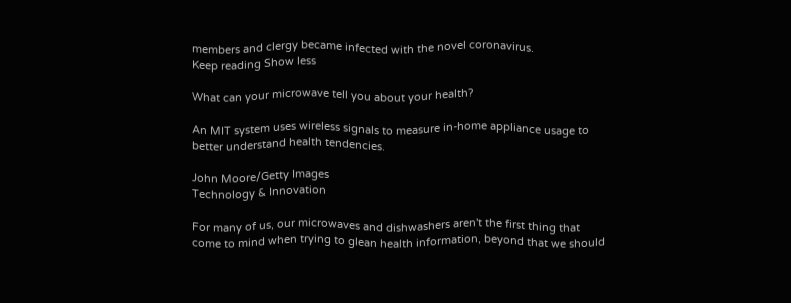members and clergy became infected with the novel coronavirus.
Keep reading Show less

What can your microwave tell you about your health?

An MIT system uses wireless signals to measure in-home appliance usage to better understand health tendencies.

John Moore/Getty Images
Technology & Innovation

For many of us, our microwaves and dishwashers aren't the first thing that come to mind when trying to glean health information, beyond that we should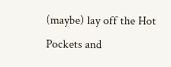(maybe) lay off the Hot Pockets and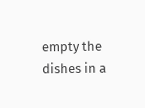empty the dishes in a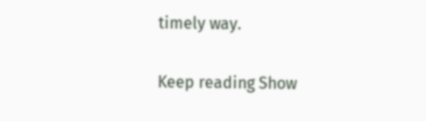timely way.

Keep reading Show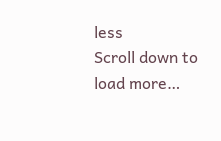less
Scroll down to load more…